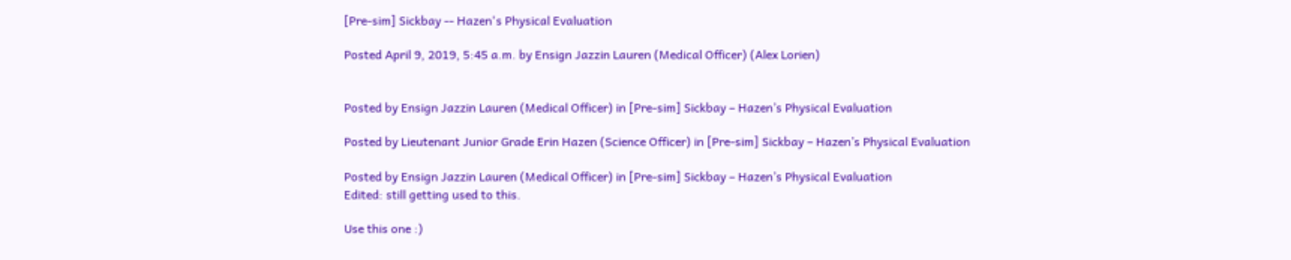[Pre-sim] Sickbay -- Hazen's Physical Evaluation

Posted April 9, 2019, 5:45 a.m. by Ensign Jazzin Lauren (Medical Officer) (Alex Lorien)


Posted by Ensign Jazzin Lauren (Medical Officer) in [Pre-sim] Sickbay – Hazen’s Physical Evaluation

Posted by Lieutenant Junior Grade Erin Hazen (Science Officer) in [Pre-sim] Sickbay – Hazen’s Physical Evaluation

Posted by Ensign Jazzin Lauren (Medical Officer) in [Pre-sim] Sickbay – Hazen’s Physical Evaluation
Edited: still getting used to this.

Use this one :)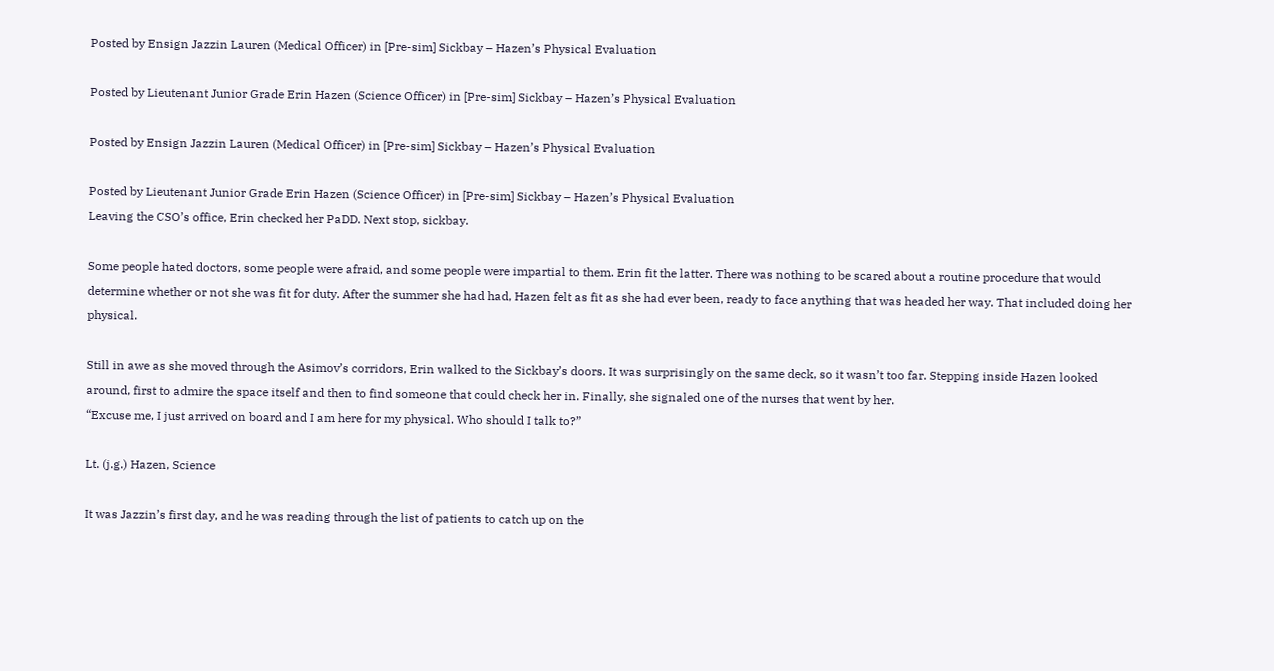Posted by Ensign Jazzin Lauren (Medical Officer) in [Pre-sim] Sickbay – Hazen’s Physical Evaluation

Posted by Lieutenant Junior Grade Erin Hazen (Science Officer) in [Pre-sim] Sickbay – Hazen’s Physical Evaluation

Posted by Ensign Jazzin Lauren (Medical Officer) in [Pre-sim] Sickbay – Hazen’s Physical Evaluation

Posted by Lieutenant Junior Grade Erin Hazen (Science Officer) in [Pre-sim] Sickbay – Hazen’s Physical Evaluation
Leaving the CSO’s office, Erin checked her PaDD. Next stop, sickbay.

Some people hated doctors, some people were afraid, and some people were impartial to them. Erin fit the latter. There was nothing to be scared about a routine procedure that would determine whether or not she was fit for duty. After the summer she had had, Hazen felt as fit as she had ever been, ready to face anything that was headed her way. That included doing her physical.

Still in awe as she moved through the Asimov’s corridors, Erin walked to the Sickbay’s doors. It was surprisingly on the same deck, so it wasn’t too far. Stepping inside Hazen looked around, first to admire the space itself and then to find someone that could check her in. Finally, she signaled one of the nurses that went by her.
“Excuse me, I just arrived on board and I am here for my physical. Who should I talk to?”

Lt. (j.g.) Hazen, Science

It was Jazzin’s first day, and he was reading through the list of patients to catch up on the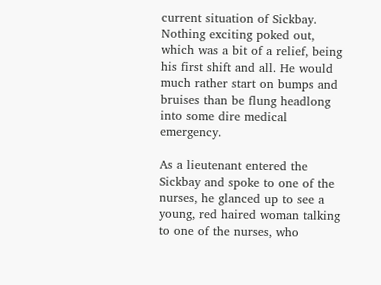current situation of Sickbay. Nothing exciting poked out, which was a bit of a relief, being his first shift and all. He would much rather start on bumps and bruises than be flung headlong into some dire medical emergency.

As a lieutenant entered the Sickbay and spoke to one of the nurses, he glanced up to see a young, red haired woman talking to one of the nurses, who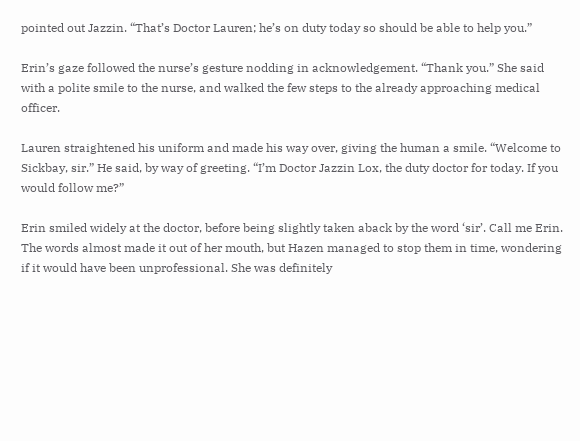pointed out Jazzin. “That’s Doctor Lauren; he’s on duty today so should be able to help you.”

Erin’s gaze followed the nurse’s gesture nodding in acknowledgement. “Thank you.” She said with a polite smile to the nurse, and walked the few steps to the already approaching medical officer.

Lauren straightened his uniform and made his way over, giving the human a smile. “Welcome to Sickbay, sir.” He said, by way of greeting. “I’m Doctor Jazzin Lox, the duty doctor for today. If you would follow me?”

Erin smiled widely at the doctor, before being slightly taken aback by the word ‘sir’. Call me Erin. The words almost made it out of her mouth, but Hazen managed to stop them in time, wondering if it would have been unprofessional. She was definitely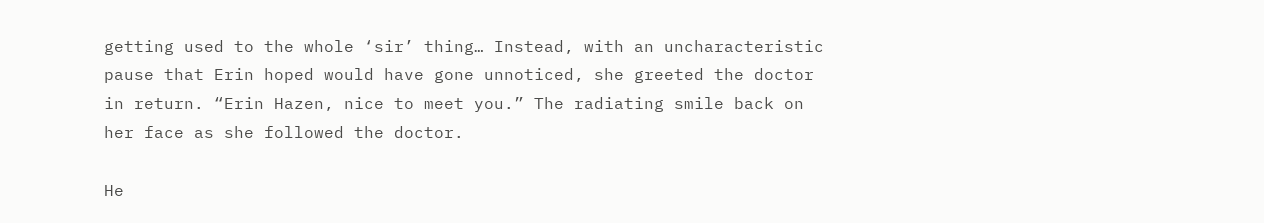getting used to the whole ‘sir’ thing… Instead, with an uncharacteristic pause that Erin hoped would have gone unnoticed, she greeted the doctor in return. “Erin Hazen, nice to meet you.” The radiating smile back on her face as she followed the doctor.

He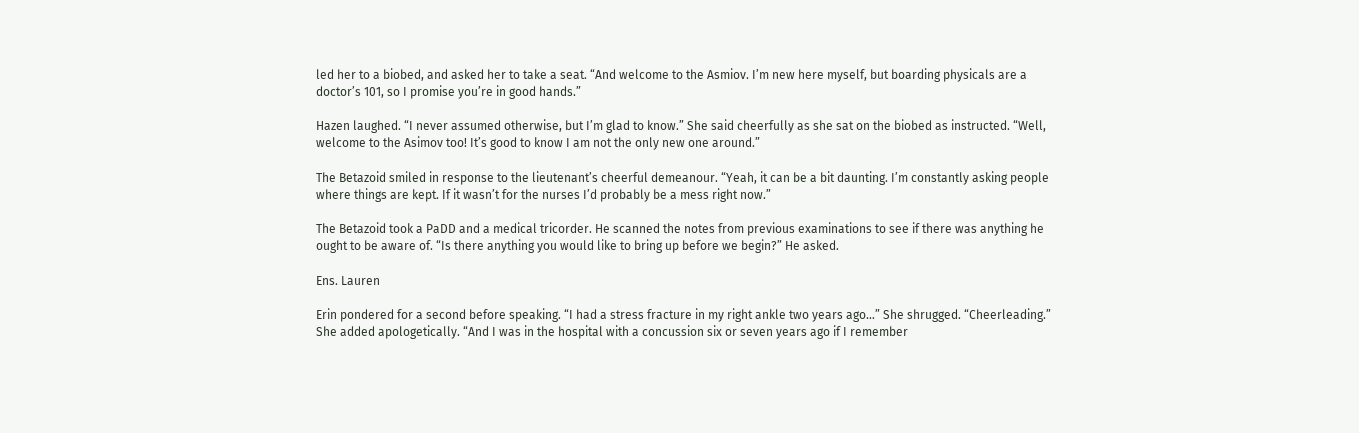led her to a biobed, and asked her to take a seat. “And welcome to the Asmiov. I’m new here myself, but boarding physicals are a doctor’s 101, so I promise you’re in good hands.”

Hazen laughed. “I never assumed otherwise, but I’m glad to know.” She said cheerfully as she sat on the biobed as instructed. “Well, welcome to the Asimov too! It’s good to know I am not the only new one around.”

The Betazoid smiled in response to the lieutenant’s cheerful demeanour. “Yeah, it can be a bit daunting. I’m constantly asking people where things are kept. If it wasn’t for the nurses I’d probably be a mess right now.”

The Betazoid took a PaDD and a medical tricorder. He scanned the notes from previous examinations to see if there was anything he ought to be aware of. “Is there anything you would like to bring up before we begin?” He asked.

Ens. Lauren

Erin pondered for a second before speaking. “I had a stress fracture in my right ankle two years ago…” She shrugged. “Cheerleading.” She added apologetically. “And I was in the hospital with a concussion six or seven years ago if I remember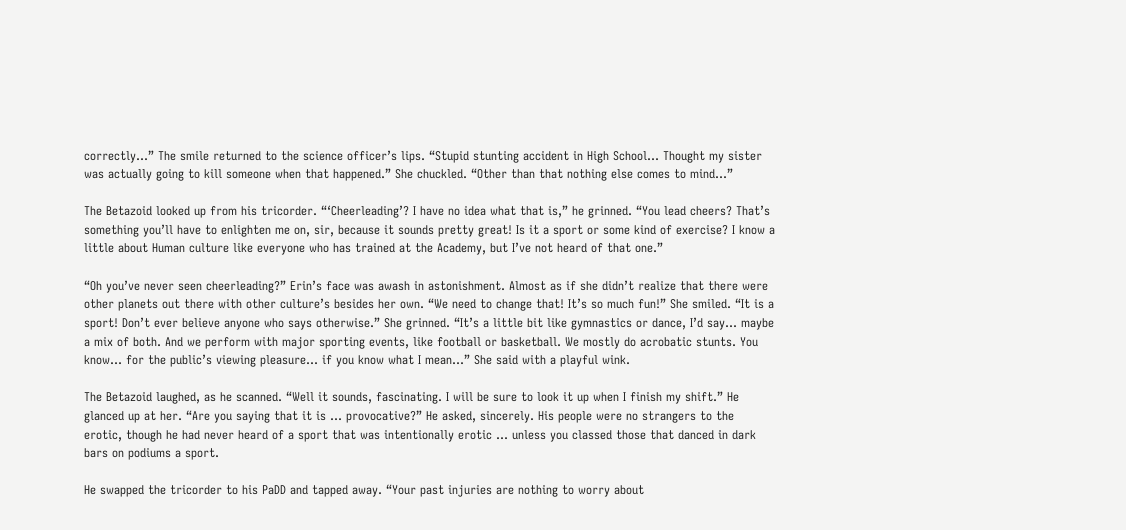correctly…” The smile returned to the science officer’s lips. “Stupid stunting accident in High School… Thought my sister was actually going to kill someone when that happened.” She chuckled. “Other than that nothing else comes to mind…”

The Betazoid looked up from his tricorder. “‘Cheerleading’? I have no idea what that is,” he grinned. “You lead cheers? That’s something you’ll have to enlighten me on, sir, because it sounds pretty great! Is it a sport or some kind of exercise? I know a little about Human culture like everyone who has trained at the Academy, but I’ve not heard of that one.”

“Oh you’ve never seen cheerleading?” Erin’s face was awash in astonishment. Almost as if she didn’t realize that there were other planets out there with other culture’s besides her own. “We need to change that! It’s so much fun!” She smiled. “It is a sport! Don’t ever believe anyone who says otherwise.” She grinned. “It’s a little bit like gymnastics or dance, I’d say… maybe a mix of both. And we perform with major sporting events, like football or basketball. We mostly do acrobatic stunts. You know… for the public’s viewing pleasure… if you know what I mean…” She said with a playful wink.

The Betazoid laughed, as he scanned. “Well it sounds, fascinating. I will be sure to look it up when I finish my shift.” He glanced up at her. “Are you saying that it is … provocative?” He asked, sincerely. His people were no strangers to the erotic, though he had never heard of a sport that was intentionally erotic … unless you classed those that danced in dark bars on podiums a sport.

He swapped the tricorder to his PaDD and tapped away. “Your past injuries are nothing to worry about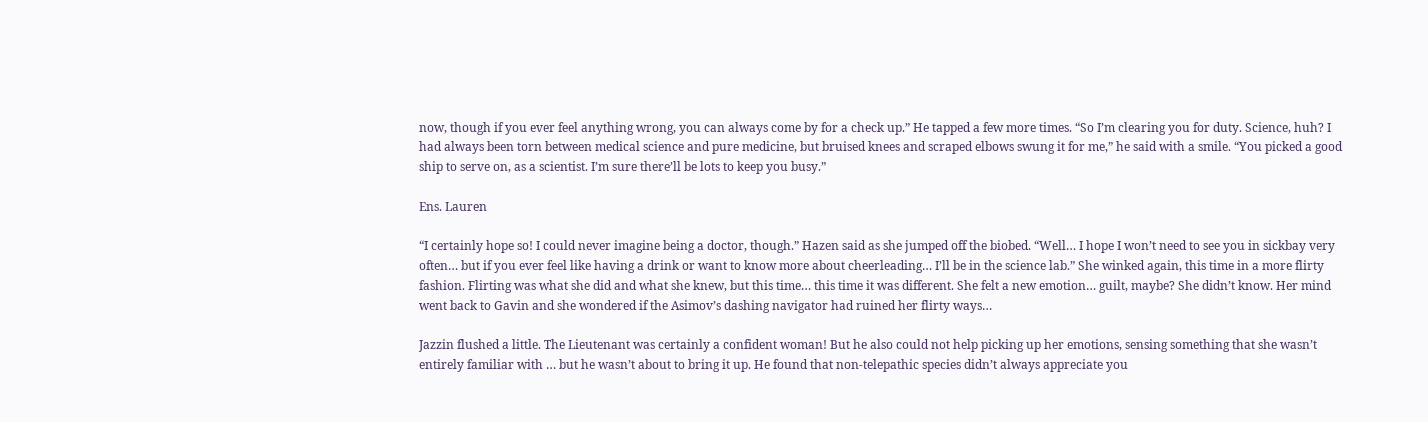now, though if you ever feel anything wrong, you can always come by for a check up.” He tapped a few more times. “So I’m clearing you for duty. Science, huh? I had always been torn between medical science and pure medicine, but bruised knees and scraped elbows swung it for me,” he said with a smile. “You picked a good ship to serve on, as a scientist. I’m sure there’ll be lots to keep you busy.”

Ens. Lauren

“I certainly hope so! I could never imagine being a doctor, though.” Hazen said as she jumped off the biobed. “Well… I hope I won’t need to see you in sickbay very often… but if you ever feel like having a drink or want to know more about cheerleading… I’ll be in the science lab.” She winked again, this time in a more flirty fashion. Flirting was what she did and what she knew, but this time… this time it was different. She felt a new emotion… guilt, maybe? She didn’t know. Her mind went back to Gavin and she wondered if the Asimov’s dashing navigator had ruined her flirty ways…

Jazzin flushed a little. The Lieutenant was certainly a confident woman! But he also could not help picking up her emotions, sensing something that she wasn’t entirely familiar with … but he wasn’t about to bring it up. He found that non-telepathic species didn’t always appreciate you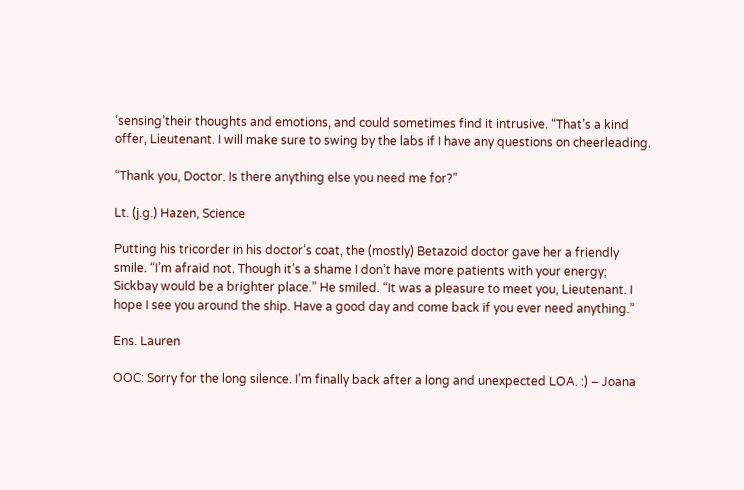‘sensing’their thoughts and emotions, and could sometimes find it intrusive. “That’s a kind offer, Lieutenant. I will make sure to swing by the labs if I have any questions on cheerleading.

“Thank you, Doctor. Is there anything else you need me for?”

Lt. (j.g.) Hazen, Science

Putting his tricorder in his doctor’s coat, the (mostly) Betazoid doctor gave her a friendly smile. “I’m afraid not. Though it’s a shame I don’t have more patients with your energy; Sickbay would be a brighter place.” He smiled. “It was a pleasure to meet you, Lieutenant. I hope I see you around the ship. Have a good day and come back if you ever need anything.”

Ens. Lauren

OOC: Sorry for the long silence. I’m finally back after a long and unexpected LOA. :) – Joana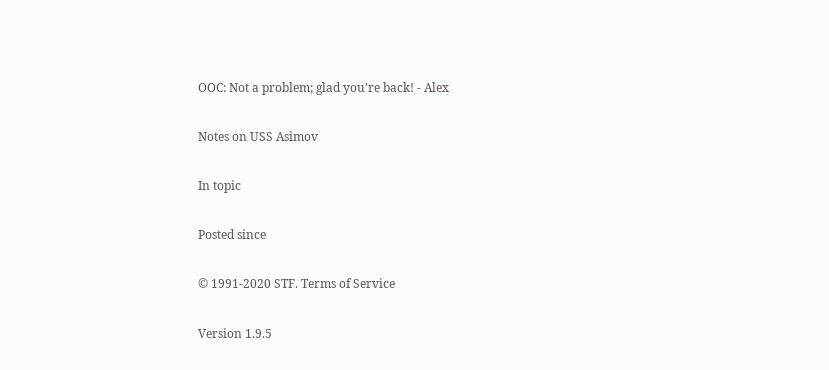OOC: Not a problem; glad you’re back! - Alex

Notes on USS Asimov

In topic

Posted since

© 1991-2020 STF. Terms of Service

Version 1.9.5